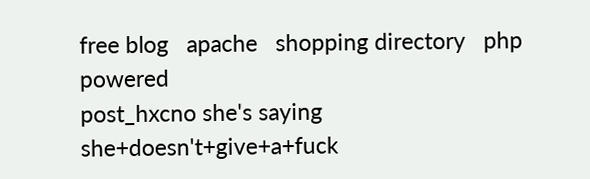free blog   apache   shopping directory   php powered
post_hxcno she's saying she+doesn't+give+a+fuck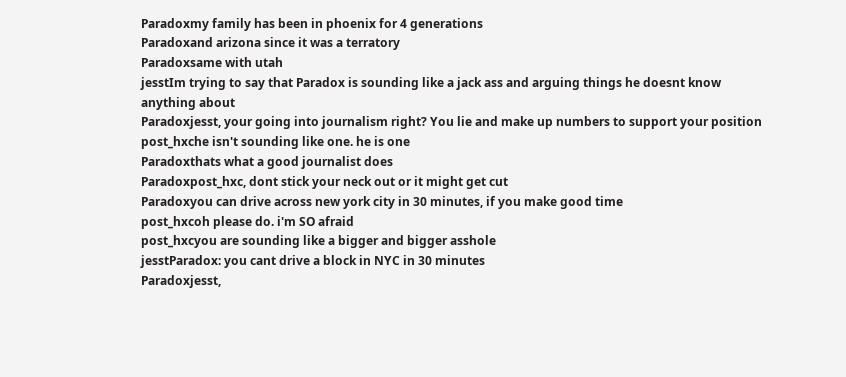Paradoxmy family has been in phoenix for 4 generations
Paradoxand arizona since it was a terratory
Paradoxsame with utah
jesstIm trying to say that Paradox is sounding like a jack ass and arguing things he doesnt know anything about
Paradoxjesst, your going into journalism right? You lie and make up numbers to support your position
post_hxche isn't sounding like one. he is one
Paradoxthats what a good journalist does
Paradoxpost_hxc, dont stick your neck out or it might get cut
Paradoxyou can drive across new york city in 30 minutes, if you make good time
post_hxcoh please do. i'm SO afraid
post_hxcyou are sounding like a bigger and bigger asshole
jesstParadox: you cant drive a block in NYC in 30 minutes
Paradoxjesst,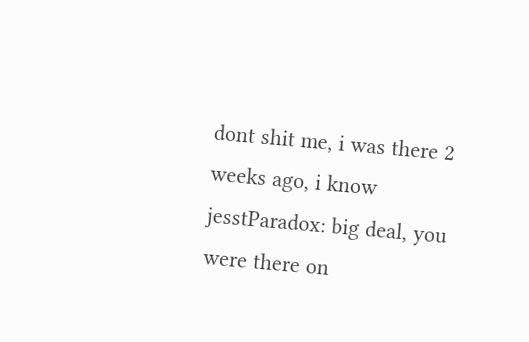dont shit me, i was there 2 weeks ago, i know
jesstParadox: big deal, you were there on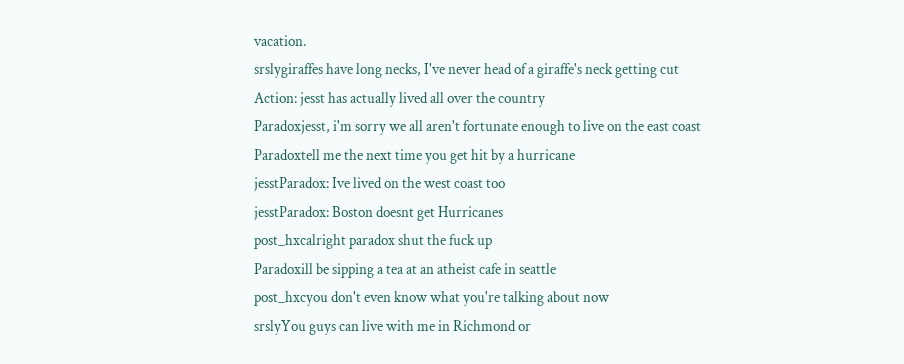vacation.
srslygiraffes have long necks, I've never head of a giraffe's neck getting cut
Action: jesst has actually lived all over the country
Paradoxjesst, i'm sorry we all aren't fortunate enough to live on the east coast
Paradoxtell me the next time you get hit by a hurricane
jesstParadox: Ive lived on the west coast too
jesstParadox: Boston doesnt get Hurricanes
post_hxcalright paradox shut the fuck up
Paradoxill be sipping a tea at an atheist cafe in seattle
post_hxcyou don't even know what you're talking about now
srslyYou guys can live with me in Richmond or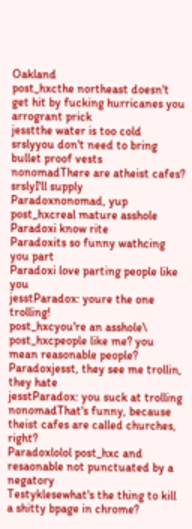Oakland
post_hxcthe northeast doesn't get hit by fucking hurricanes you arrogrant prick
jesstthe water is too cold
srslyyou don't need to bring bullet proof vests
nonomadThere are atheist cafes?
srslyI'll supply
Paradoxnonomad, yup
post_hxcreal mature asshole
Paradoxi know rite
Paradoxits so funny wathcing you part
Paradoxi love parting people like you
jesstParadox: youre the one trolling!
post_hxcyou're an asshole\
post_hxcpeople like me? you mean reasonable people?
Paradoxjesst, they see me trollin, they hate
jesstParadox: you suck at trolling
nonomadThat's funny, because theist cafes are called churches, right?
Paradoxlolol post_hxc and resaonable not punctuated by a negatory
Testyklesewhat's the thing to kill a shitty bpage in chrome?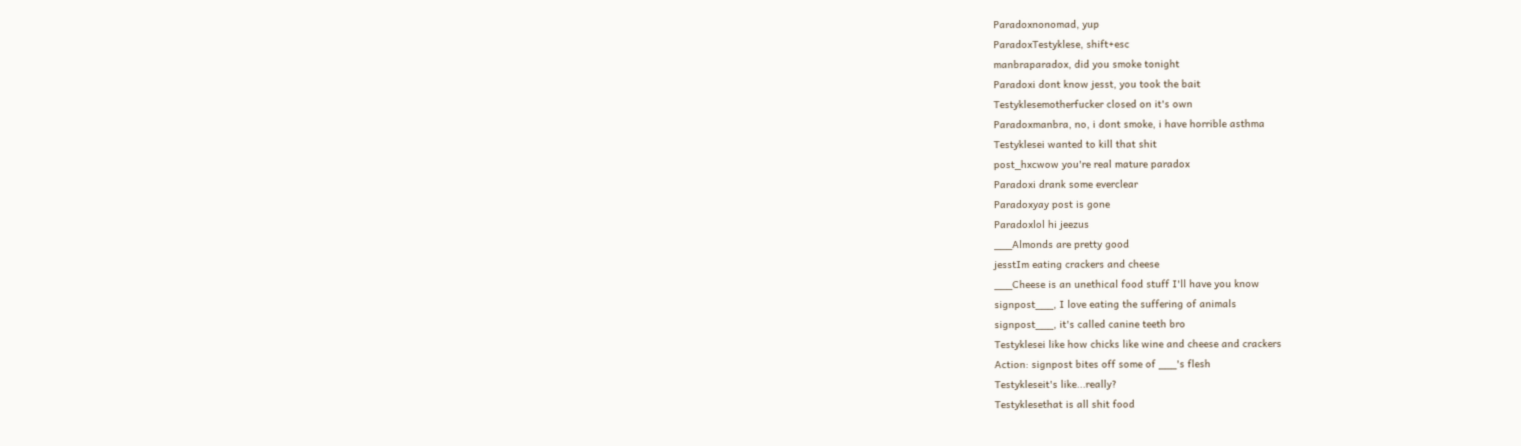Paradoxnonomad, yup
ParadoxTestyklese, shift+esc
manbraparadox, did you smoke tonight
Paradoxi dont know jesst, you took the bait
Testyklesemotherfucker closed on it's own
Paradoxmanbra, no, i dont smoke, i have horrible asthma
Testyklesei wanted to kill that shit
post_hxcwow you're real mature paradox
Paradoxi drank some everclear
Paradoxyay post is gone
Paradoxlol hi jeezus
___Almonds are pretty good
jesstIm eating crackers and cheese
___Cheese is an unethical food stuff I'll have you know
signpost___, I love eating the suffering of animals
signpost___, it's called canine teeth bro
Testyklesei like how chicks like wine and cheese and crackers
Action: signpost bites off some of ___'s flesh
Testykleseit's like...really?
Testyklesethat is all shit food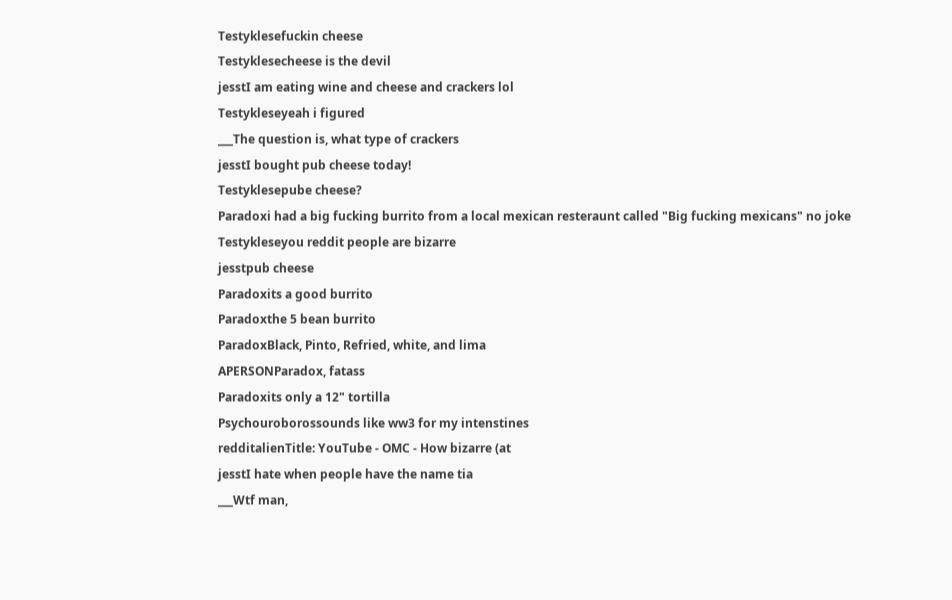Testyklesefuckin cheese
Testyklesecheese is the devil
jesstI am eating wine and cheese and crackers lol
Testykleseyeah i figured
___The question is, what type of crackers
jesstI bought pub cheese today!
Testyklesepube cheese?
Paradoxi had a big fucking burrito from a local mexican resteraunt called "Big fucking mexicans" no joke
Testykleseyou reddit people are bizarre
jesstpub cheese
Paradoxits a good burrito
Paradoxthe 5 bean burrito
ParadoxBlack, Pinto, Refried, white, and lima
APERSONParadox, fatass
Paradoxits only a 12" tortilla
Psychouroborossounds like ww3 for my intenstines
redditalienTitle: YouTube - OMC - How bizarre (at
jesstI hate when people have the name tia
___Wtf man,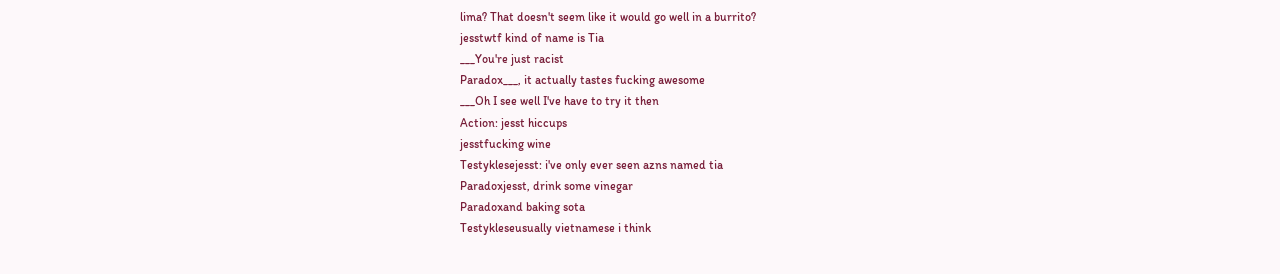lima? That doesn't seem like it would go well in a burrito?
jesstwtf kind of name is Tia
___You're just racist
Paradox___, it actually tastes fucking awesome
___Oh I see well I've have to try it then
Action: jesst hiccups
jesstfucking wine
Testyklesejesst: i've only ever seen azns named tia
Paradoxjesst, drink some vinegar
Paradoxand baking sota
Testykleseusually vietnamese i think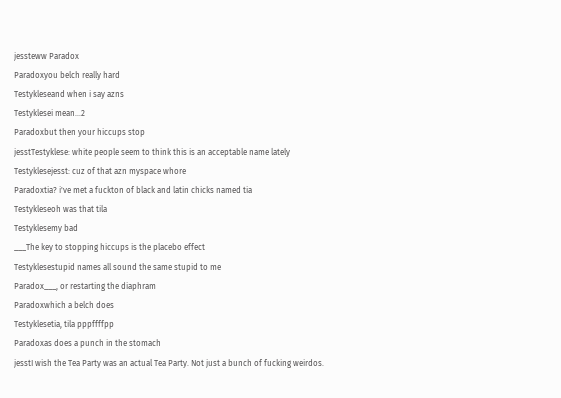jessteww Paradox
Paradoxyou belch really hard
Testykleseand when i say azns
Testyklesei mean...2
Paradoxbut then your hiccups stop
jesstTestyklese: white people seem to think this is an acceptable name lately
Testyklesejesst: cuz of that azn myspace whore
Paradoxtia? i've met a fuckton of black and latin chicks named tia
Testykleseoh was that tila
Testyklesemy bad
___The key to stopping hiccups is the placebo effect
Testyklesestupid names all sound the same stupid to me
Paradox___, or restarting the diaphram
Paradoxwhich a belch does
Testyklesetia, tila pppffffpp
Paradoxas does a punch in the stomach
jesstI wish the Tea Party was an actual Tea Party. Not just a bunch of fucking weirdos.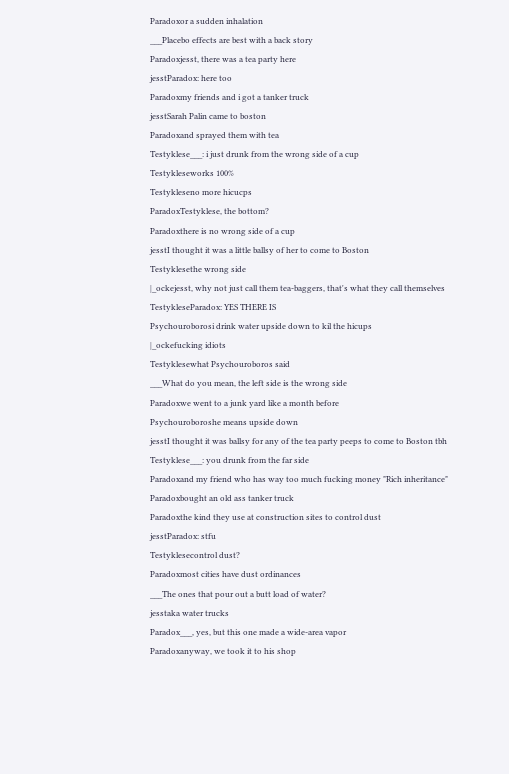Paradoxor a sudden inhalation
___Placebo effects are best with a back story
Paradoxjesst, there was a tea party here
jesstParadox: here too
Paradoxmy friends and i got a tanker truck
jesstSarah Palin came to boston
Paradoxand sprayed them with tea
Testyklese___: i just drunk from the wrong side of a cup
Testykleseworks 100%
Testykleseno more hicucps
ParadoxTestyklese, the bottom?
Paradoxthere is no wrong side of a cup
jesstI thought it was a little ballsy of her to come to Boston
Testyklesethe wrong side
|_ockejesst, why not just call them tea-baggers, that's what they call themselves
TestykleseParadox: YES THERE IS
Psychouroborosi drink water upside down to kil the hicups
|_ockefucking idiots
Testyklesewhat Psychouroboros said
___What do you mean, the left side is the wrong side
Paradoxwe went to a junk yard like a month before
Psychouroboroshe means upside down
jesstI thought it was ballsy for any of the tea party peeps to come to Boston tbh
Testyklese___: you drunk from the far side
Paradoxand my friend who has way too much fucking money "Rich inheritance"
Paradoxbought an old ass tanker truck
Paradoxthe kind they use at construction sites to control dust
jesstParadox: stfu
Testyklesecontrol dust?
Paradoxmost cities have dust ordinances
___The ones that pour out a butt load of water?
jesstaka water trucks
Paradox___, yes, but this one made a wide-area vapor
Paradoxanyway, we took it to his shop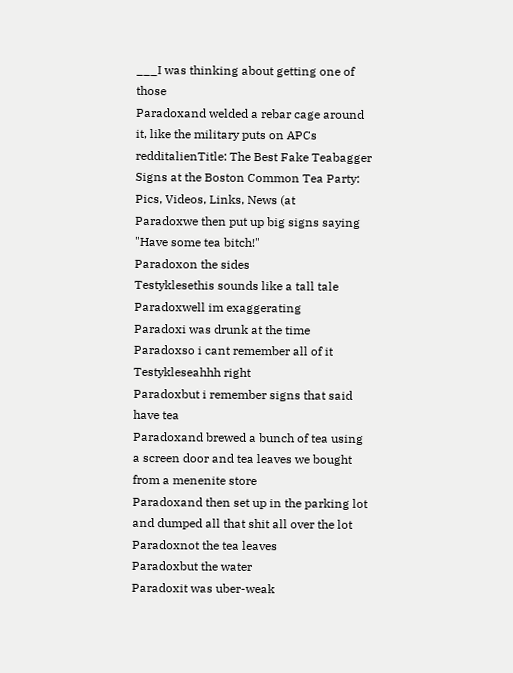___I was thinking about getting one of those
Paradoxand welded a rebar cage around it, like the military puts on APCs
redditalienTitle: The Best Fake Teabagger Signs at the Boston Common Tea Party: Pics, Videos, Links, News (at
Paradoxwe then put up big signs saying "Have some tea bitch!"
Paradoxon the sides
Testyklesethis sounds like a tall tale
Paradoxwell im exaggerating
Paradoxi was drunk at the time
Paradoxso i cant remember all of it
Testykleseahhh right
Paradoxbut i remember signs that said have tea
Paradoxand brewed a bunch of tea using a screen door and tea leaves we bought from a menenite store
Paradoxand then set up in the parking lot and dumped all that shit all over the lot
Paradoxnot the tea leaves
Paradoxbut the water
Paradoxit was uber-weak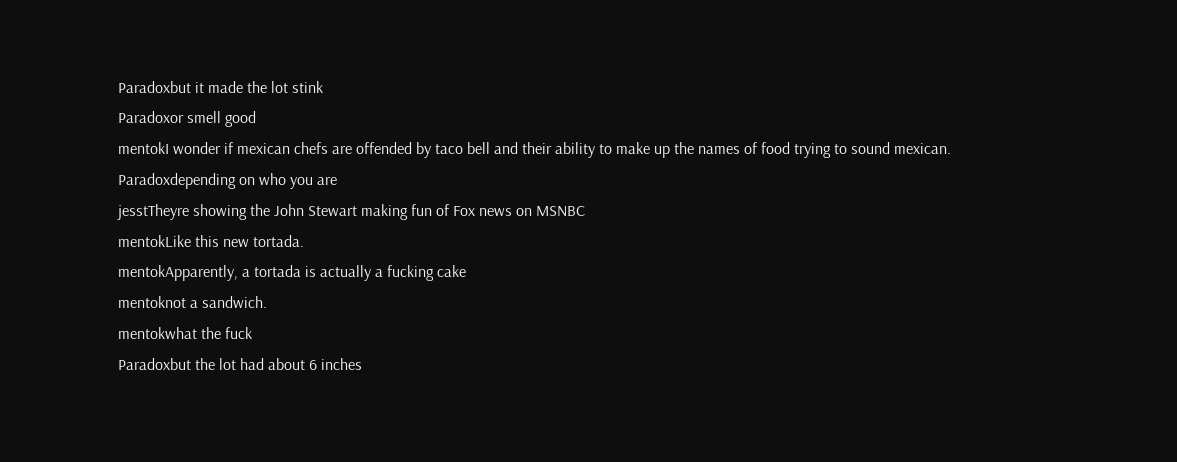Paradoxbut it made the lot stink
Paradoxor smell good
mentokI wonder if mexican chefs are offended by taco bell and their ability to make up the names of food trying to sound mexican.
Paradoxdepending on who you are
jesstTheyre showing the John Stewart making fun of Fox news on MSNBC
mentokLike this new tortada.
mentokApparently, a tortada is actually a fucking cake
mentoknot a sandwich.
mentokwhat the fuck
Paradoxbut the lot had about 6 inches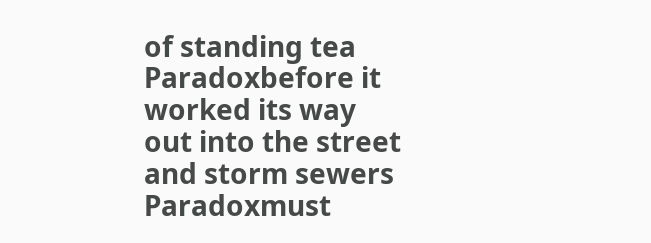of standing tea
Paradoxbefore it worked its way out into the street and storm sewers
Paradoxmust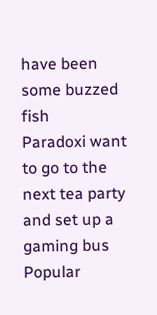have been some buzzed fish
Paradoxi want to go to the next tea party and set up a gaming bus
Popular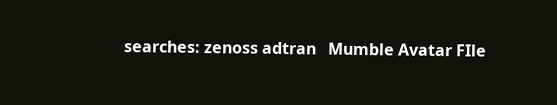searches: zenoss adtran   Mumble Avatar FIle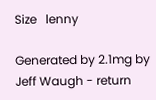Size   lenny

Generated by 2.1mg by Jeff Waugh - return